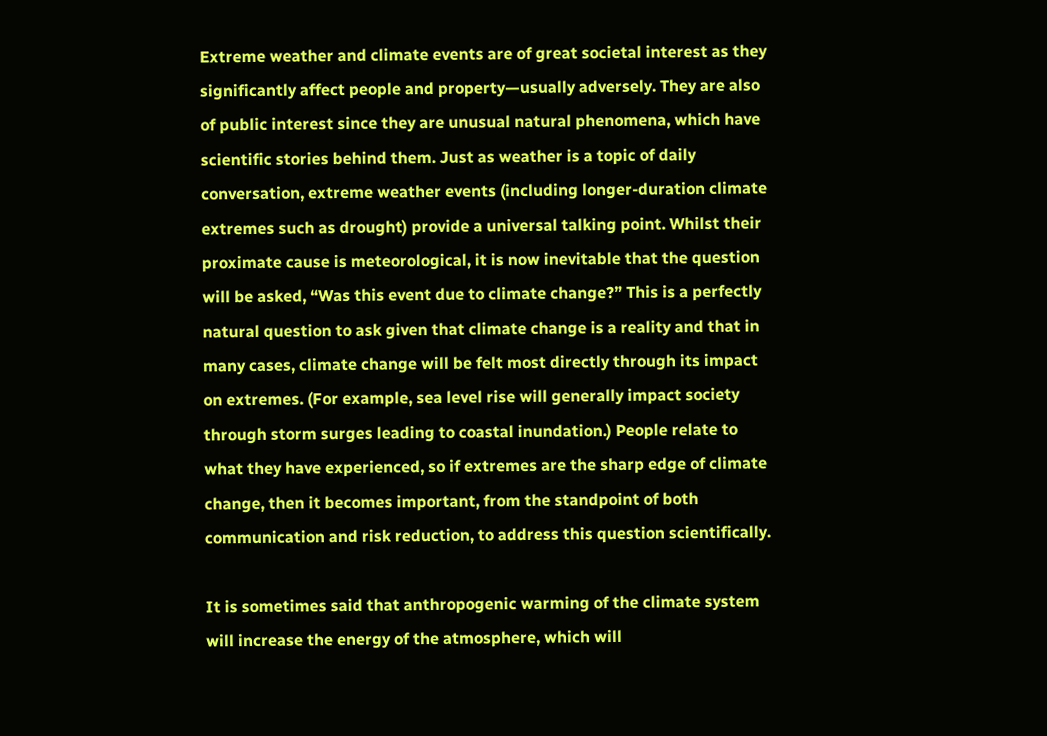Extreme weather and climate events are of great societal interest as they significantly affect people and property—usually adversely. They are also of public interest since they are unusual natural phenomena, which have scientific stories behind them. Just as weather is a topic of daily conversation, extreme weather events (including longer-duration climate extremes such as drought) provide a universal talking point. Whilst their proximate cause is meteorological, it is now inevitable that the question will be asked, “Was this event due to climate change?” This is a perfectly natural question to ask given that climate change is a reality and that in many cases, climate change will be felt most directly through its impact on extremes. (For example, sea level rise will generally impact society through storm surges leading to coastal inundation.) People relate to what they have experienced, so if extremes are the sharp edge of climate change, then it becomes important, from the standpoint of both communication and risk reduction, to address this question scientifically.

It is sometimes said that anthropogenic warming of the climate system will increase the energy of the atmosphere, which will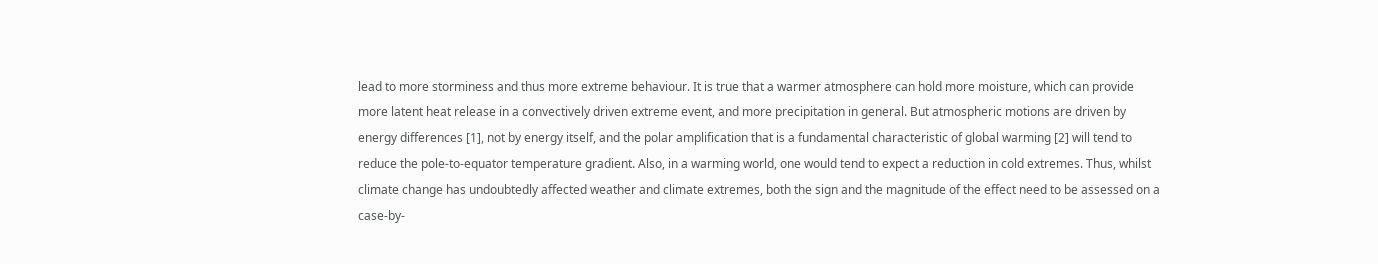lead to more storminess and thus more extreme behaviour. It is true that a warmer atmosphere can hold more moisture, which can provide more latent heat release in a convectively driven extreme event, and more precipitation in general. But atmospheric motions are driven by energy differences [1], not by energy itself, and the polar amplification that is a fundamental characteristic of global warming [2] will tend to reduce the pole-to-equator temperature gradient. Also, in a warming world, one would tend to expect a reduction in cold extremes. Thus, whilst climate change has undoubtedly affected weather and climate extremes, both the sign and the magnitude of the effect need to be assessed on a case-by-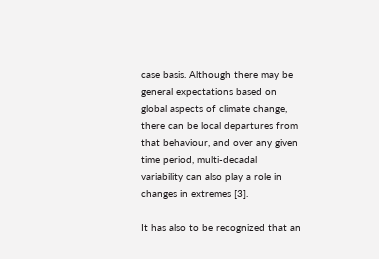case basis. Although there may be general expectations based on global aspects of climate change, there can be local departures from that behaviour, and over any given time period, multi-decadal variability can also play a role in changes in extremes [3].

It has also to be recognized that an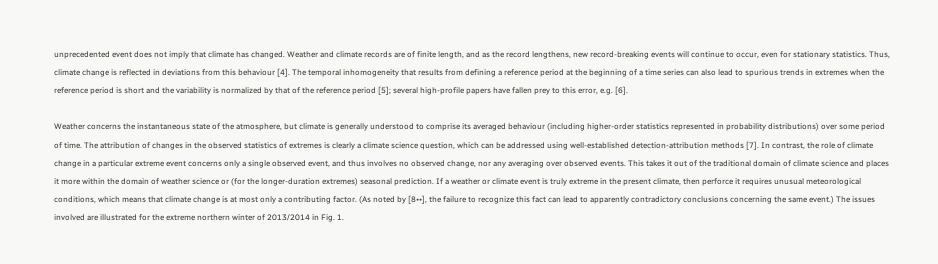unprecedented event does not imply that climate has changed. Weather and climate records are of finite length, and as the record lengthens, new record-breaking events will continue to occur, even for stationary statistics. Thus, climate change is reflected in deviations from this behaviour [4]. The temporal inhomogeneity that results from defining a reference period at the beginning of a time series can also lead to spurious trends in extremes when the reference period is short and the variability is normalized by that of the reference period [5]; several high-profile papers have fallen prey to this error, e.g. [6].

Weather concerns the instantaneous state of the atmosphere, but climate is generally understood to comprise its averaged behaviour (including higher-order statistics represented in probability distributions) over some period of time. The attribution of changes in the observed statistics of extremes is clearly a climate science question, which can be addressed using well-established detection-attribution methods [7]. In contrast, the role of climate change in a particular extreme event concerns only a single observed event, and thus involves no observed change, nor any averaging over observed events. This takes it out of the traditional domain of climate science and places it more within the domain of weather science or (for the longer-duration extremes) seasonal prediction. If a weather or climate event is truly extreme in the present climate, then perforce it requires unusual meteorological conditions, which means that climate change is at most only a contributing factor. (As noted by [8••], the failure to recognize this fact can lead to apparently contradictory conclusions concerning the same event.) The issues involved are illustrated for the extreme northern winter of 2013/2014 in Fig. 1.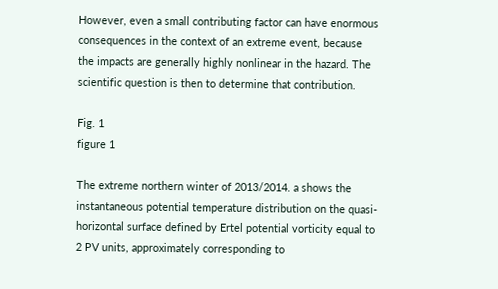However, even a small contributing factor can have enormous consequences in the context of an extreme event, because the impacts are generally highly nonlinear in the hazard. The scientific question is then to determine that contribution.

Fig. 1
figure 1

The extreme northern winter of 2013/2014. a shows the instantaneous potential temperature distribution on the quasi-horizontal surface defined by Ertel potential vorticity equal to 2 PV units, approximately corresponding to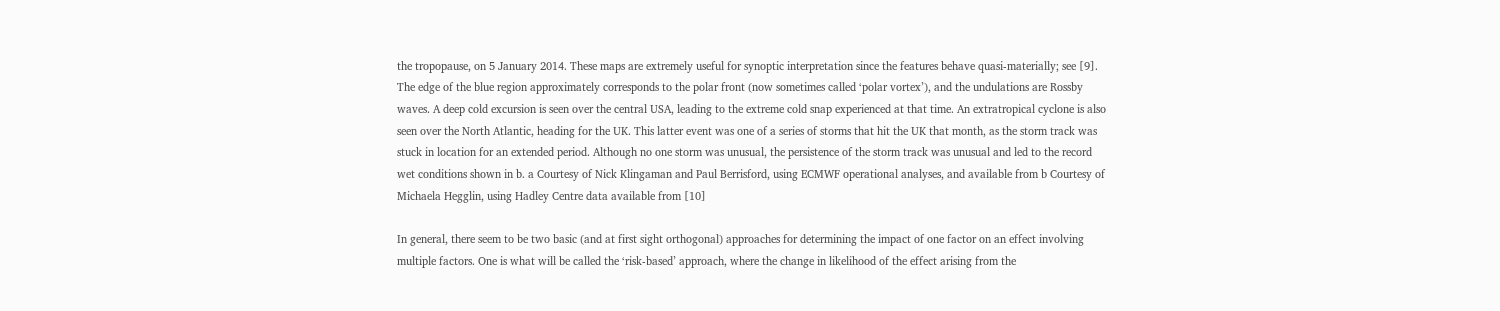the tropopause, on 5 January 2014. These maps are extremely useful for synoptic interpretation since the features behave quasi-materially; see [9]. The edge of the blue region approximately corresponds to the polar front (now sometimes called ‘polar vortex’), and the undulations are Rossby waves. A deep cold excursion is seen over the central USA, leading to the extreme cold snap experienced at that time. An extratropical cyclone is also seen over the North Atlantic, heading for the UK. This latter event was one of a series of storms that hit the UK that month, as the storm track was stuck in location for an extended period. Although no one storm was unusual, the persistence of the storm track was unusual and led to the record wet conditions shown in b. a Courtesy of Nick Klingaman and Paul Berrisford, using ECMWF operational analyses, and available from b Courtesy of Michaela Hegglin, using Hadley Centre data available from [10]

In general, there seem to be two basic (and at first sight orthogonal) approaches for determining the impact of one factor on an effect involving multiple factors. One is what will be called the ‘risk-based’ approach, where the change in likelihood of the effect arising from the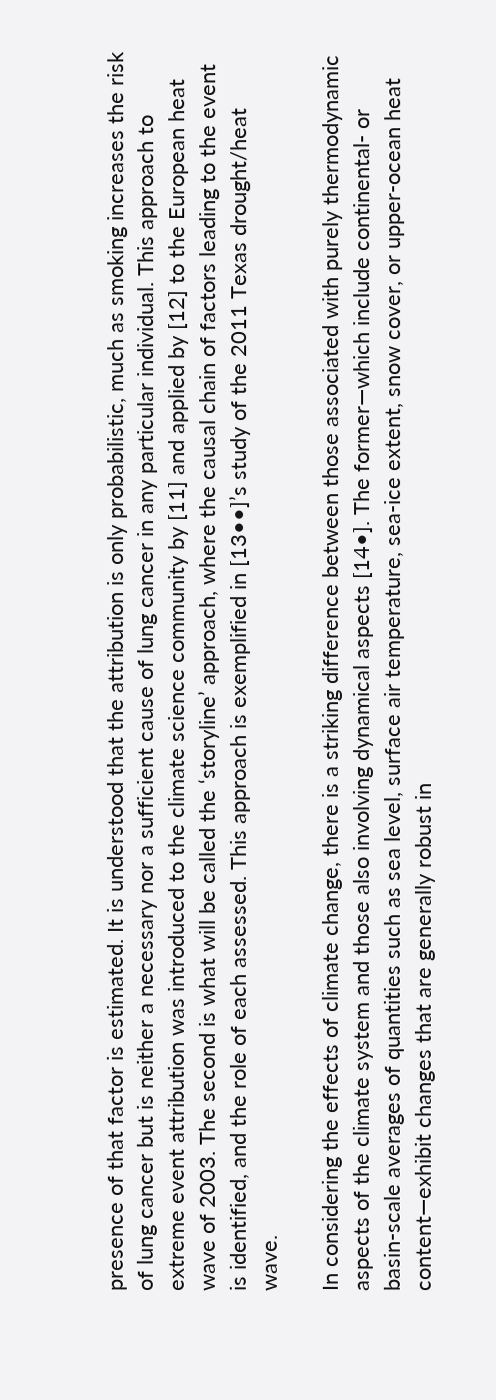presence of that factor is estimated. It is understood that the attribution is only probabilistic, much as smoking increases the risk of lung cancer but is neither a necessary nor a sufficient cause of lung cancer in any particular individual. This approach to extreme event attribution was introduced to the climate science community by [11] and applied by [12] to the European heat wave of 2003. The second is what will be called the ‘storyline’ approach, where the causal chain of factors leading to the event is identified, and the role of each assessed. This approach is exemplified in [13••]’s study of the 2011 Texas drought/heat wave.

In considering the effects of climate change, there is a striking difference between those associated with purely thermodynamic aspects of the climate system and those also involving dynamical aspects [14•]. The former—which include continental- or basin-scale averages of quantities such as sea level, surface air temperature, sea-ice extent, snow cover, or upper-ocean heat content—exhibit changes that are generally robust in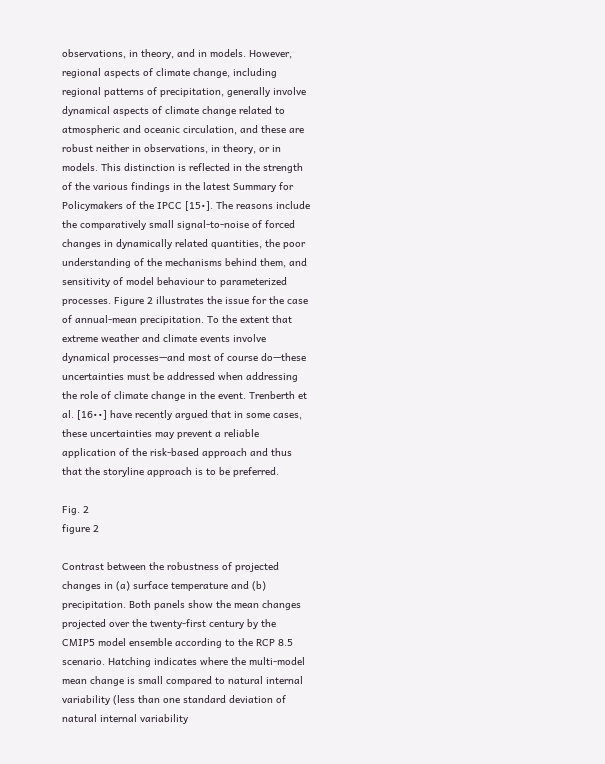observations, in theory, and in models. However, regional aspects of climate change, including regional patterns of precipitation, generally involve dynamical aspects of climate change related to atmospheric and oceanic circulation, and these are robust neither in observations, in theory, or in models. This distinction is reflected in the strength of the various findings in the latest Summary for Policymakers of the IPCC [15•]. The reasons include the comparatively small signal-to-noise of forced changes in dynamically related quantities, the poor understanding of the mechanisms behind them, and sensitivity of model behaviour to parameterized processes. Figure 2 illustrates the issue for the case of annual-mean precipitation. To the extent that extreme weather and climate events involve dynamical processes—and most of course do—these uncertainties must be addressed when addressing the role of climate change in the event. Trenberth et al. [16••] have recently argued that in some cases, these uncertainties may prevent a reliable application of the risk-based approach and thus that the storyline approach is to be preferred.

Fig. 2
figure 2

Contrast between the robustness of projected changes in (a) surface temperature and (b) precipitation. Both panels show the mean changes projected over the twenty-first century by the CMIP5 model ensemble according to the RCP 8.5 scenario. Hatching indicates where the multi-model mean change is small compared to natural internal variability (less than one standard deviation of natural internal variability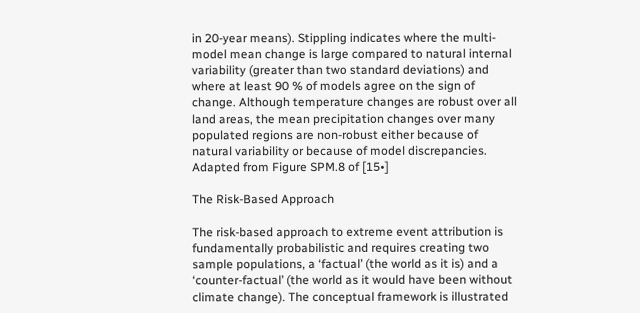in 20-year means). Stippling indicates where the multi-model mean change is large compared to natural internal variability (greater than two standard deviations) and where at least 90 % of models agree on the sign of change. Although temperature changes are robust over all land areas, the mean precipitation changes over many populated regions are non-robust either because of natural variability or because of model discrepancies. Adapted from Figure SPM.8 of [15•]

The Risk-Based Approach

The risk-based approach to extreme event attribution is fundamentally probabilistic and requires creating two sample populations, a ‘factual’ (the world as it is) and a ‘counter-factual’ (the world as it would have been without climate change). The conceptual framework is illustrated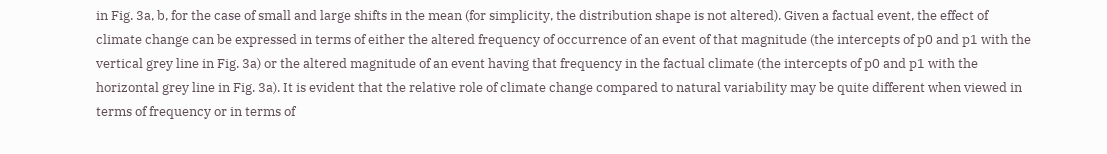in Fig. 3a, b, for the case of small and large shifts in the mean (for simplicity, the distribution shape is not altered). Given a factual event, the effect of climate change can be expressed in terms of either the altered frequency of occurrence of an event of that magnitude (the intercepts of p0 and p1 with the vertical grey line in Fig. 3a) or the altered magnitude of an event having that frequency in the factual climate (the intercepts of p0 and p1 with the horizontal grey line in Fig. 3a). It is evident that the relative role of climate change compared to natural variability may be quite different when viewed in terms of frequency or in terms of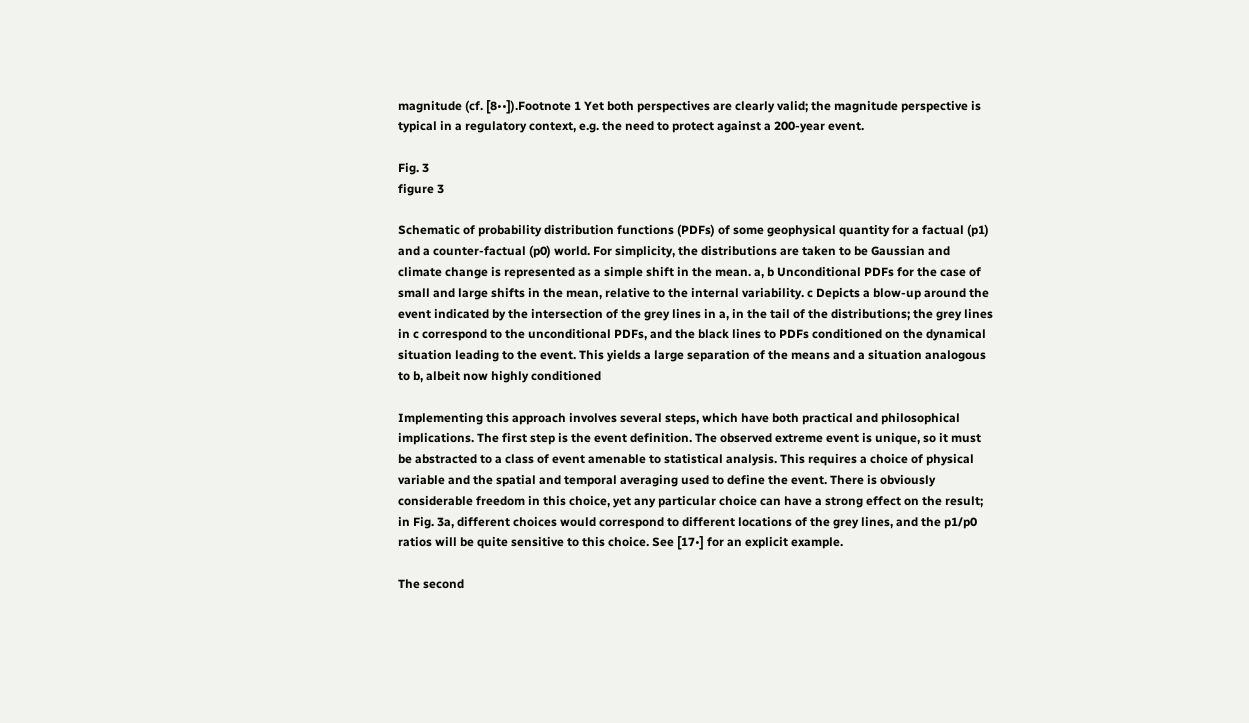magnitude (cf. [8••]).Footnote 1 Yet both perspectives are clearly valid; the magnitude perspective is typical in a regulatory context, e.g. the need to protect against a 200-year event.

Fig. 3
figure 3

Schematic of probability distribution functions (PDFs) of some geophysical quantity for a factual (p1) and a counter-factual (p0) world. For simplicity, the distributions are taken to be Gaussian and climate change is represented as a simple shift in the mean. a, b Unconditional PDFs for the case of small and large shifts in the mean, relative to the internal variability. c Depicts a blow-up around the event indicated by the intersection of the grey lines in a, in the tail of the distributions; the grey lines in c correspond to the unconditional PDFs, and the black lines to PDFs conditioned on the dynamical situation leading to the event. This yields a large separation of the means and a situation analogous to b, albeit now highly conditioned

Implementing this approach involves several steps, which have both practical and philosophical implications. The first step is the event definition. The observed extreme event is unique, so it must be abstracted to a class of event amenable to statistical analysis. This requires a choice of physical variable and the spatial and temporal averaging used to define the event. There is obviously considerable freedom in this choice, yet any particular choice can have a strong effect on the result; in Fig. 3a, different choices would correspond to different locations of the grey lines, and the p1/p0 ratios will be quite sensitive to this choice. See [17•] for an explicit example.

The second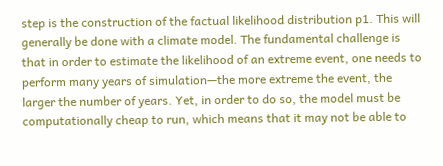step is the construction of the factual likelihood distribution p1. This will generally be done with a climate model. The fundamental challenge is that in order to estimate the likelihood of an extreme event, one needs to perform many years of simulation—the more extreme the event, the larger the number of years. Yet, in order to do so, the model must be computationally cheap to run, which means that it may not be able to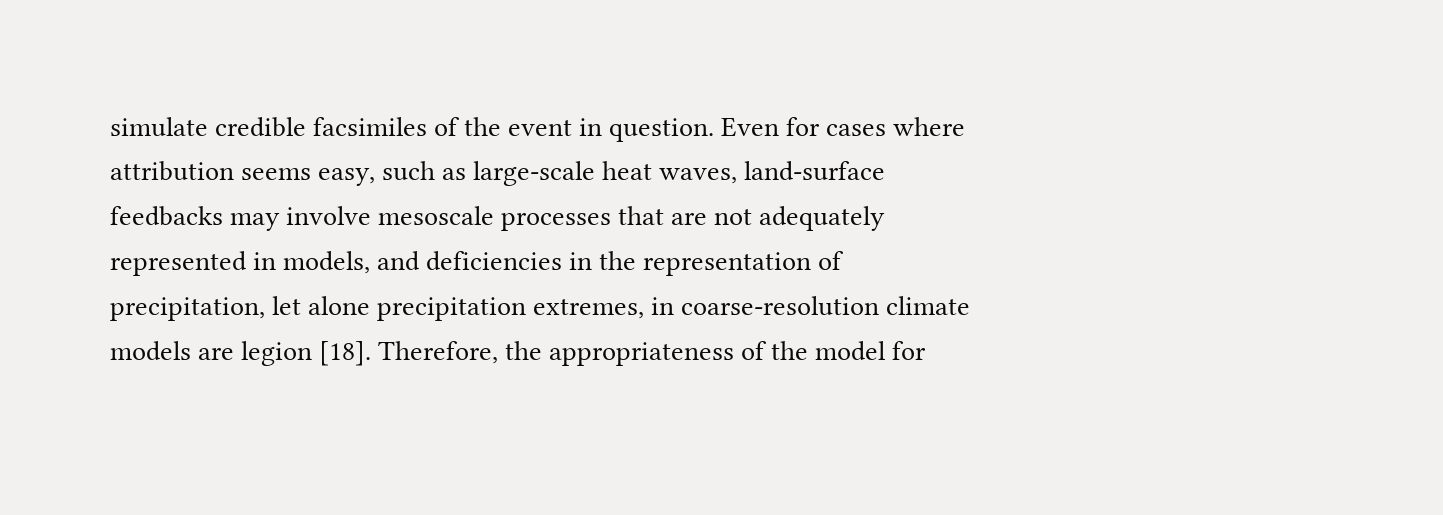simulate credible facsimiles of the event in question. Even for cases where attribution seems easy, such as large-scale heat waves, land-surface feedbacks may involve mesoscale processes that are not adequately represented in models, and deficiencies in the representation of precipitation, let alone precipitation extremes, in coarse-resolution climate models are legion [18]. Therefore, the appropriateness of the model for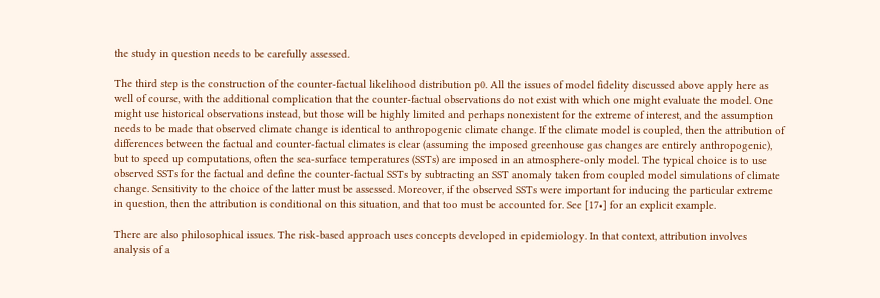the study in question needs to be carefully assessed.

The third step is the construction of the counter-factual likelihood distribution p0. All the issues of model fidelity discussed above apply here as well of course, with the additional complication that the counter-factual observations do not exist with which one might evaluate the model. One might use historical observations instead, but those will be highly limited and perhaps nonexistent for the extreme of interest, and the assumption needs to be made that observed climate change is identical to anthropogenic climate change. If the climate model is coupled, then the attribution of differences between the factual and counter-factual climates is clear (assuming the imposed greenhouse gas changes are entirely anthropogenic), but to speed up computations, often the sea-surface temperatures (SSTs) are imposed in an atmosphere-only model. The typical choice is to use observed SSTs for the factual and define the counter-factual SSTs by subtracting an SST anomaly taken from coupled model simulations of climate change. Sensitivity to the choice of the latter must be assessed. Moreover, if the observed SSTs were important for inducing the particular extreme in question, then the attribution is conditional on this situation, and that too must be accounted for. See [17•] for an explicit example.

There are also philosophical issues. The risk-based approach uses concepts developed in epidemiology. In that context, attribution involves analysis of a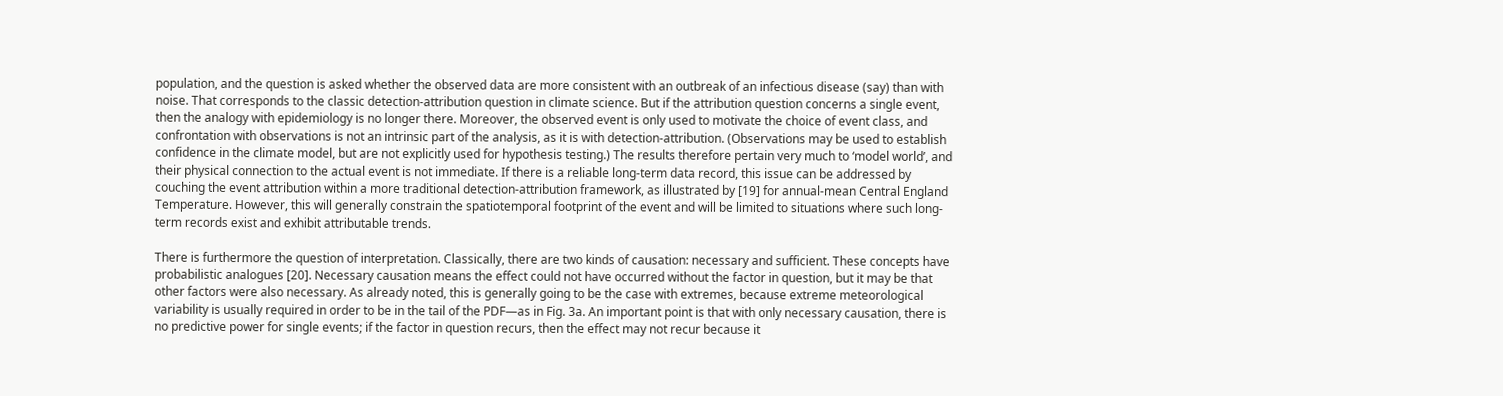population, and the question is asked whether the observed data are more consistent with an outbreak of an infectious disease (say) than with noise. That corresponds to the classic detection-attribution question in climate science. But if the attribution question concerns a single event, then the analogy with epidemiology is no longer there. Moreover, the observed event is only used to motivate the choice of event class, and confrontation with observations is not an intrinsic part of the analysis, as it is with detection-attribution. (Observations may be used to establish confidence in the climate model, but are not explicitly used for hypothesis testing.) The results therefore pertain very much to ‘model world’, and their physical connection to the actual event is not immediate. If there is a reliable long-term data record, this issue can be addressed by couching the event attribution within a more traditional detection-attribution framework, as illustrated by [19] for annual-mean Central England Temperature. However, this will generally constrain the spatiotemporal footprint of the event and will be limited to situations where such long-term records exist and exhibit attributable trends.

There is furthermore the question of interpretation. Classically, there are two kinds of causation: necessary and sufficient. These concepts have probabilistic analogues [20]. Necessary causation means the effect could not have occurred without the factor in question, but it may be that other factors were also necessary. As already noted, this is generally going to be the case with extremes, because extreme meteorological variability is usually required in order to be in the tail of the PDF—as in Fig. 3a. An important point is that with only necessary causation, there is no predictive power for single events; if the factor in question recurs, then the effect may not recur because it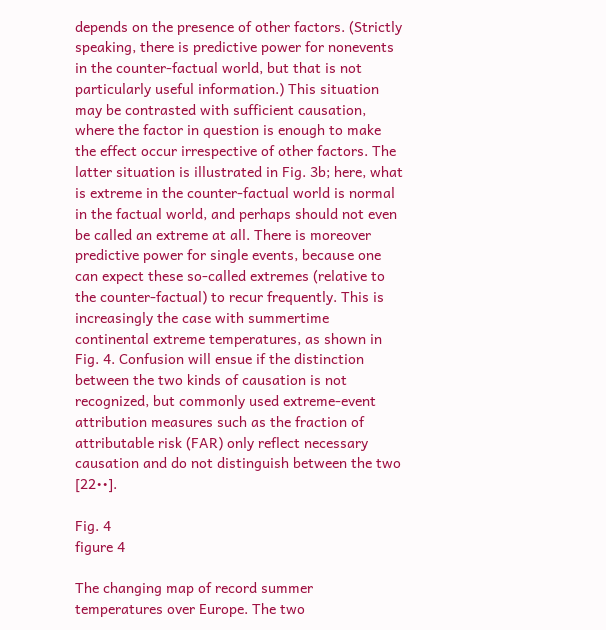depends on the presence of other factors. (Strictly speaking, there is predictive power for nonevents in the counter-factual world, but that is not particularly useful information.) This situation may be contrasted with sufficient causation, where the factor in question is enough to make the effect occur irrespective of other factors. The latter situation is illustrated in Fig. 3b; here, what is extreme in the counter-factual world is normal in the factual world, and perhaps should not even be called an extreme at all. There is moreover predictive power for single events, because one can expect these so-called extremes (relative to the counter-factual) to recur frequently. This is increasingly the case with summertime continental extreme temperatures, as shown in Fig. 4. Confusion will ensue if the distinction between the two kinds of causation is not recognized, but commonly used extreme-event attribution measures such as the fraction of attributable risk (FAR) only reflect necessary causation and do not distinguish between the two [22••].

Fig. 4
figure 4

The changing map of record summer temperatures over Europe. The two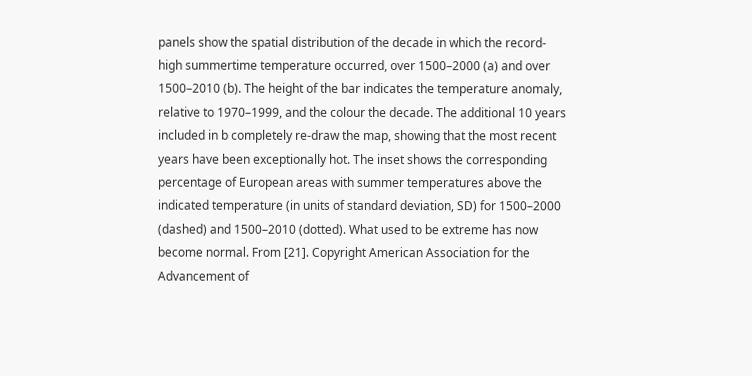panels show the spatial distribution of the decade in which the record-high summertime temperature occurred, over 1500–2000 (a) and over 1500–2010 (b). The height of the bar indicates the temperature anomaly, relative to 1970–1999, and the colour the decade. The additional 10 years included in b completely re-draw the map, showing that the most recent years have been exceptionally hot. The inset shows the corresponding percentage of European areas with summer temperatures above the indicated temperature (in units of standard deviation, SD) for 1500–2000 (dashed) and 1500–2010 (dotted). What used to be extreme has now become normal. From [21]. Copyright American Association for the Advancement of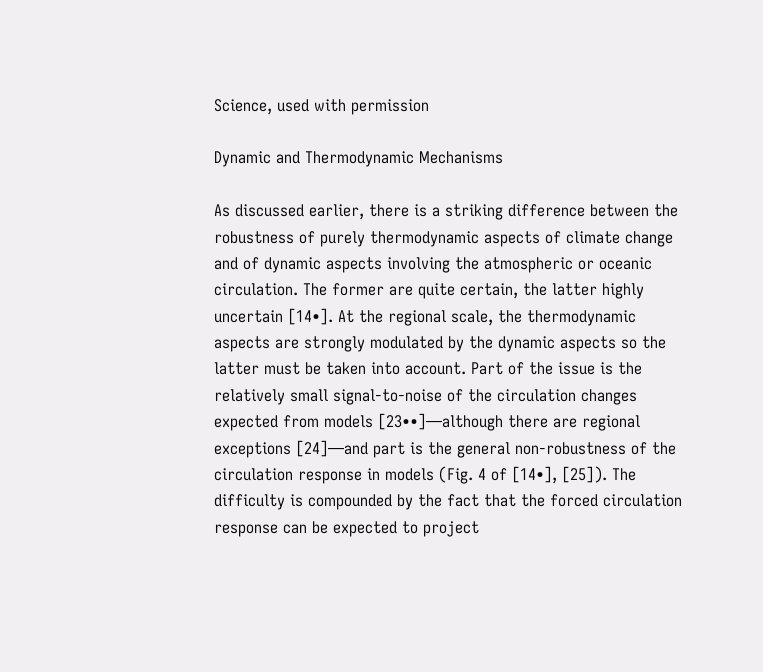Science, used with permission

Dynamic and Thermodynamic Mechanisms

As discussed earlier, there is a striking difference between the robustness of purely thermodynamic aspects of climate change and of dynamic aspects involving the atmospheric or oceanic circulation. The former are quite certain, the latter highly uncertain [14•]. At the regional scale, the thermodynamic aspects are strongly modulated by the dynamic aspects so the latter must be taken into account. Part of the issue is the relatively small signal-to-noise of the circulation changes expected from models [23••]—although there are regional exceptions [24]—and part is the general non-robustness of the circulation response in models (Fig. 4 of [14•], [25]). The difficulty is compounded by the fact that the forced circulation response can be expected to project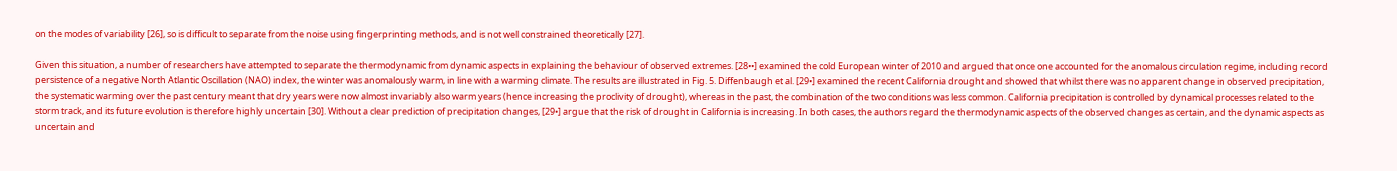on the modes of variability [26], so is difficult to separate from the noise using fingerprinting methods, and is not well constrained theoretically [27].

Given this situation, a number of researchers have attempted to separate the thermodynamic from dynamic aspects in explaining the behaviour of observed extremes. [28••] examined the cold European winter of 2010 and argued that once one accounted for the anomalous circulation regime, including record persistence of a negative North Atlantic Oscillation (NAO) index, the winter was anomalously warm, in line with a warming climate. The results are illustrated in Fig. 5. Diffenbaugh et al. [29•] examined the recent California drought and showed that whilst there was no apparent change in observed precipitation, the systematic warming over the past century meant that dry years were now almost invariably also warm years (hence increasing the proclivity of drought), whereas in the past, the combination of the two conditions was less common. California precipitation is controlled by dynamical processes related to the storm track, and its future evolution is therefore highly uncertain [30]. Without a clear prediction of precipitation changes, [29•] argue that the risk of drought in California is increasing. In both cases, the authors regard the thermodynamic aspects of the observed changes as certain, and the dynamic aspects as uncertain and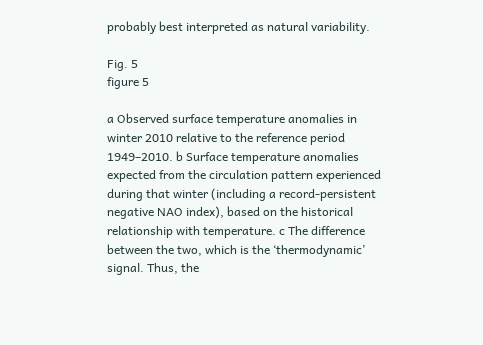probably best interpreted as natural variability.

Fig. 5
figure 5

a Observed surface temperature anomalies in winter 2010 relative to the reference period 1949–2010. b Surface temperature anomalies expected from the circulation pattern experienced during that winter (including a record-persistent negative NAO index), based on the historical relationship with temperature. c The difference between the two, which is the ‘thermodynamic’ signal. Thus, the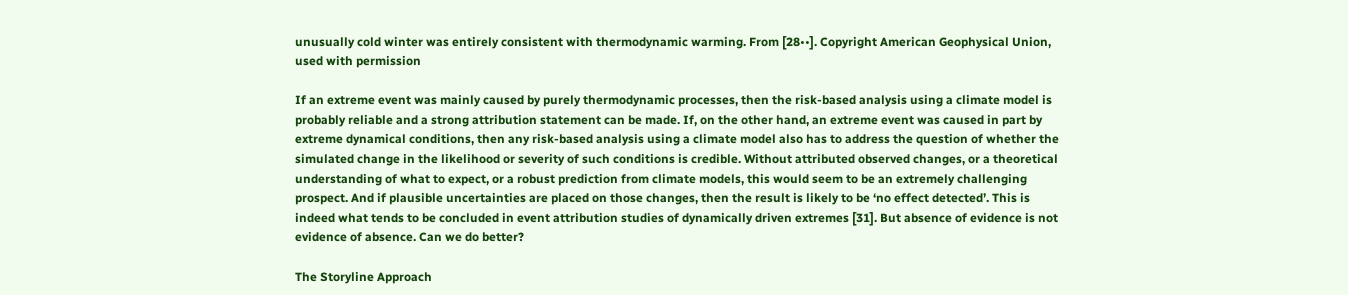unusually cold winter was entirely consistent with thermodynamic warming. From [28••]. Copyright American Geophysical Union, used with permission

If an extreme event was mainly caused by purely thermodynamic processes, then the risk-based analysis using a climate model is probably reliable and a strong attribution statement can be made. If, on the other hand, an extreme event was caused in part by extreme dynamical conditions, then any risk-based analysis using a climate model also has to address the question of whether the simulated change in the likelihood or severity of such conditions is credible. Without attributed observed changes, or a theoretical understanding of what to expect, or a robust prediction from climate models, this would seem to be an extremely challenging prospect. And if plausible uncertainties are placed on those changes, then the result is likely to be ‘no effect detected’. This is indeed what tends to be concluded in event attribution studies of dynamically driven extremes [31]. But absence of evidence is not evidence of absence. Can we do better?

The Storyline Approach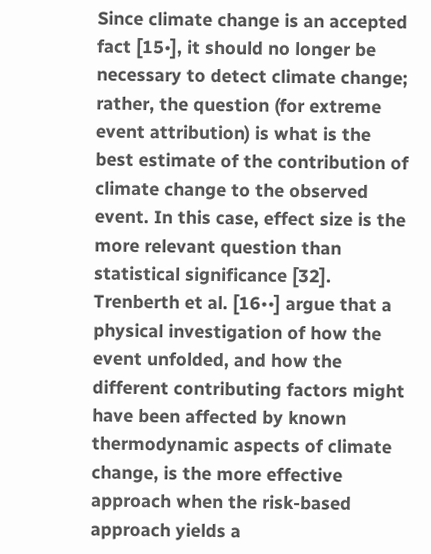Since climate change is an accepted fact [15•], it should no longer be necessary to detect climate change; rather, the question (for extreme event attribution) is what is the best estimate of the contribution of climate change to the observed event. In this case, effect size is the more relevant question than statistical significance [32]. Trenberth et al. [16••] argue that a physical investigation of how the event unfolded, and how the different contributing factors might have been affected by known thermodynamic aspects of climate change, is the more effective approach when the risk-based approach yields a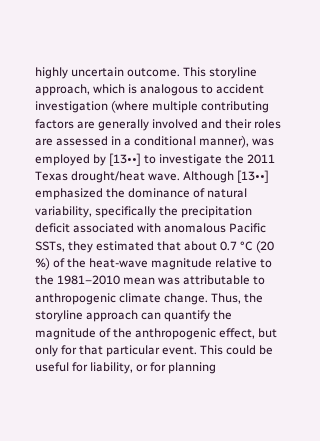highly uncertain outcome. This storyline approach, which is analogous to accident investigation (where multiple contributing factors are generally involved and their roles are assessed in a conditional manner), was employed by [13••] to investigate the 2011 Texas drought/heat wave. Although [13••] emphasized the dominance of natural variability, specifically the precipitation deficit associated with anomalous Pacific SSTs, they estimated that about 0.7 °C (20 %) of the heat-wave magnitude relative to the 1981–2010 mean was attributable to anthropogenic climate change. Thus, the storyline approach can quantify the magnitude of the anthropogenic effect, but only for that particular event. This could be useful for liability, or for planning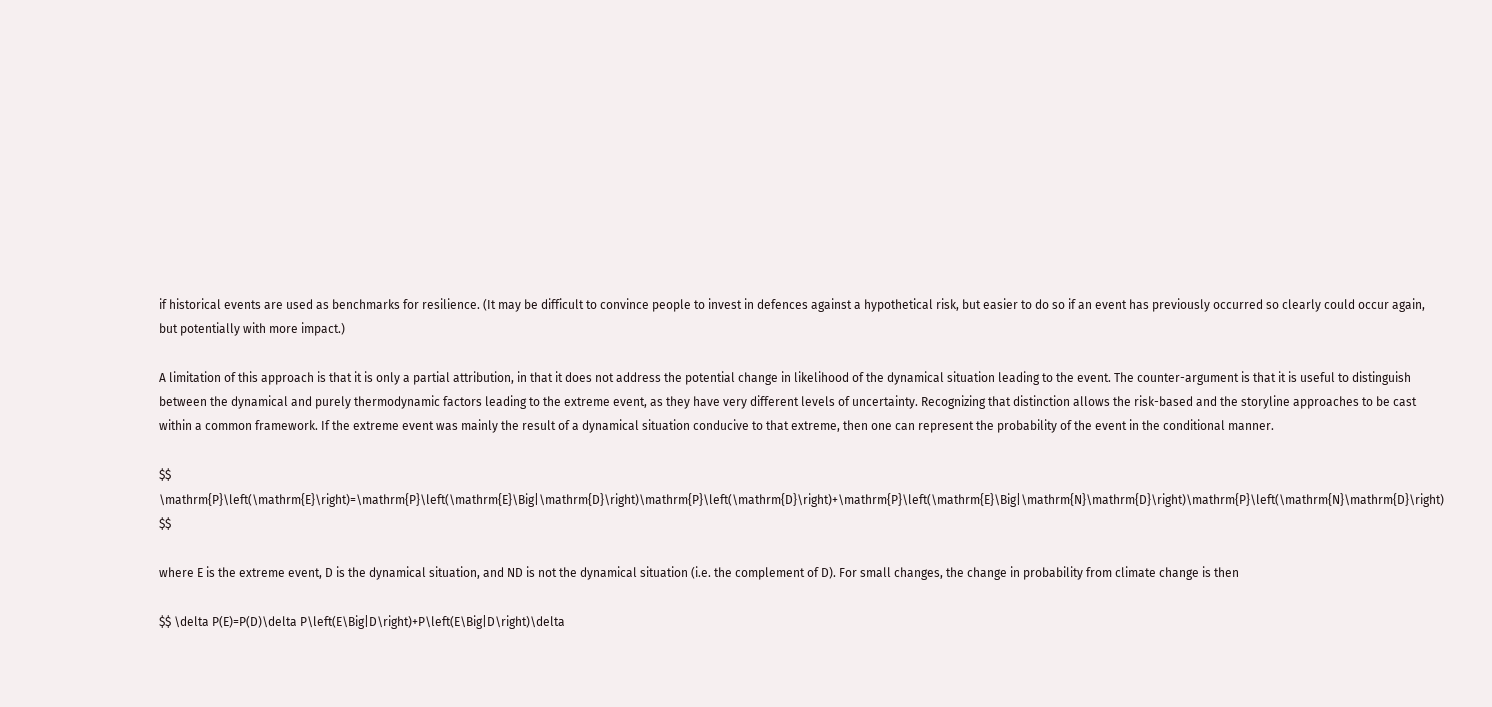if historical events are used as benchmarks for resilience. (It may be difficult to convince people to invest in defences against a hypothetical risk, but easier to do so if an event has previously occurred so clearly could occur again, but potentially with more impact.)

A limitation of this approach is that it is only a partial attribution, in that it does not address the potential change in likelihood of the dynamical situation leading to the event. The counter-argument is that it is useful to distinguish between the dynamical and purely thermodynamic factors leading to the extreme event, as they have very different levels of uncertainty. Recognizing that distinction allows the risk-based and the storyline approaches to be cast within a common framework. If the extreme event was mainly the result of a dynamical situation conducive to that extreme, then one can represent the probability of the event in the conditional manner.

$$ \mathrm{P}\left(\mathrm{E}\right)=\mathrm{P}\left(\mathrm{E}\Big|\mathrm{D}\right)\mathrm{P}\left(\mathrm{D}\right)+\mathrm{P}\left(\mathrm{E}\Big|\mathrm{N}\mathrm{D}\right)\mathrm{P}\left(\mathrm{N}\mathrm{D}\right) $$

where E is the extreme event, D is the dynamical situation, and ND is not the dynamical situation (i.e. the complement of D). For small changes, the change in probability from climate change is then

$$ \delta P(E)=P(D)\delta P\left(E\Big|D\right)+P\left(E\Big|D\right)\delta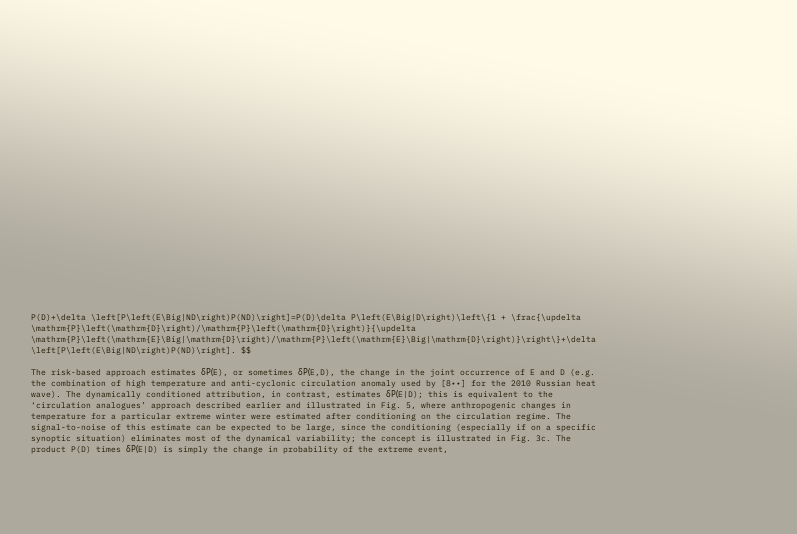P(D)+\delta \left[P\left(E\Big|ND\right)P(ND)\right]=P(D)\delta P\left(E\Big|D\right)\left\{1 + \frac{\updelta \mathrm{P}\left(\mathrm{D}\right)/\mathrm{P}\left(\mathrm{D}\right)}{\updelta \mathrm{P}\left(\mathrm{E}\Big|\mathrm{D}\right)/\mathrm{P}\left(\mathrm{E}\Big|\mathrm{D}\right)}\right\}+\delta \left[P\left(E\Big|ND\right)P(ND)\right]. $$

The risk-based approach estimates δP(E), or sometimes δP(E,D), the change in the joint occurrence of E and D (e.g. the combination of high temperature and anti-cyclonic circulation anomaly used by [8••] for the 2010 Russian heat wave). The dynamically conditioned attribution, in contrast, estimates δP(E|D); this is equivalent to the ‘circulation analogues’ approach described earlier and illustrated in Fig. 5, where anthropogenic changes in temperature for a particular extreme winter were estimated after conditioning on the circulation regime. The signal-to-noise of this estimate can be expected to be large, since the conditioning (especially if on a specific synoptic situation) eliminates most of the dynamical variability; the concept is illustrated in Fig. 3c. The product P(D) times δP(E|D) is simply the change in probability of the extreme event,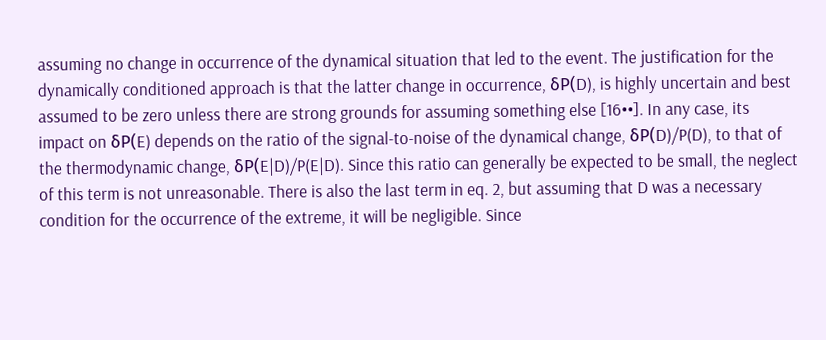assuming no change in occurrence of the dynamical situation that led to the event. The justification for the dynamically conditioned approach is that the latter change in occurrence, δP(D), is highly uncertain and best assumed to be zero unless there are strong grounds for assuming something else [16••]. In any case, its impact on δP(E) depends on the ratio of the signal-to-noise of the dynamical change, δP(D)/P(D), to that of the thermodynamic change, δP(E|D)/P(E|D). Since this ratio can generally be expected to be small, the neglect of this term is not unreasonable. There is also the last term in eq. 2, but assuming that D was a necessary condition for the occurrence of the extreme, it will be negligible. Since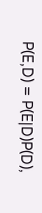P(E,D) = P(E|D)P(D),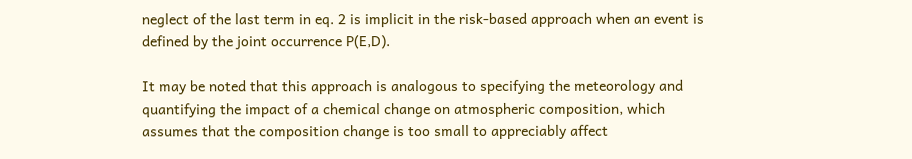neglect of the last term in eq. 2 is implicit in the risk-based approach when an event is defined by the joint occurrence P(E,D).

It may be noted that this approach is analogous to specifying the meteorology and quantifying the impact of a chemical change on atmospheric composition, which assumes that the composition change is too small to appreciably affect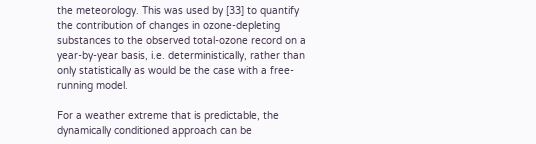the meteorology. This was used by [33] to quantify the contribution of changes in ozone-depleting substances to the observed total-ozone record on a year-by-year basis, i.e. deterministically, rather than only statistically as would be the case with a free-running model.

For a weather extreme that is predictable, the dynamically conditioned approach can be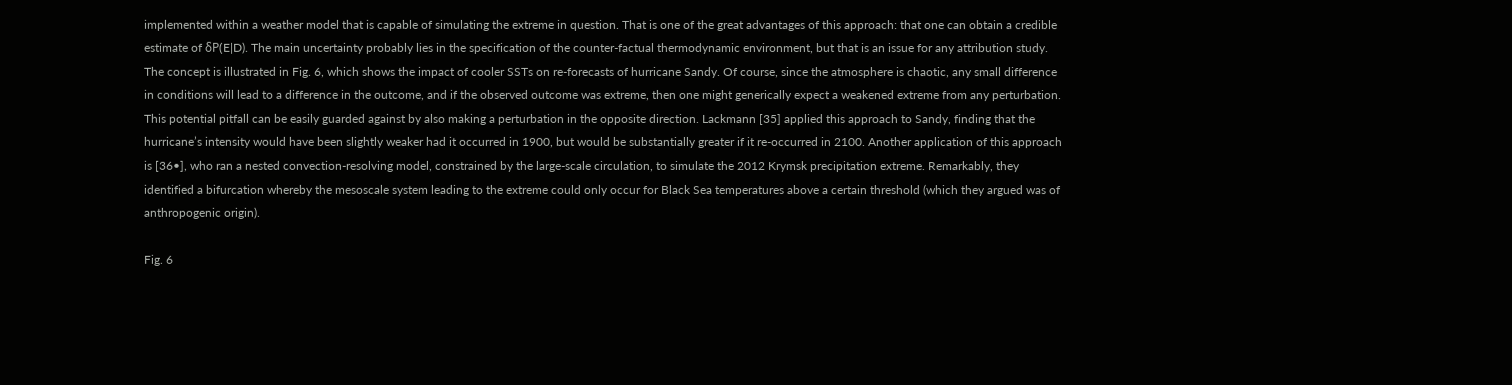implemented within a weather model that is capable of simulating the extreme in question. That is one of the great advantages of this approach: that one can obtain a credible estimate of δP(E|D). The main uncertainty probably lies in the specification of the counter-factual thermodynamic environment, but that is an issue for any attribution study. The concept is illustrated in Fig. 6, which shows the impact of cooler SSTs on re-forecasts of hurricane Sandy. Of course, since the atmosphere is chaotic, any small difference in conditions will lead to a difference in the outcome, and if the observed outcome was extreme, then one might generically expect a weakened extreme from any perturbation. This potential pitfall can be easily guarded against by also making a perturbation in the opposite direction. Lackmann [35] applied this approach to Sandy, finding that the hurricane’s intensity would have been slightly weaker had it occurred in 1900, but would be substantially greater if it re-occurred in 2100. Another application of this approach is [36•], who ran a nested convection-resolving model, constrained by the large-scale circulation, to simulate the 2012 Krymsk precipitation extreme. Remarkably, they identified a bifurcation whereby the mesoscale system leading to the extreme could only occur for Black Sea temperatures above a certain threshold (which they argued was of anthropogenic origin).

Fig. 6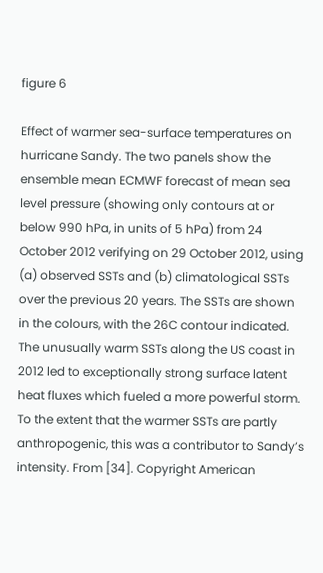figure 6

Effect of warmer sea-surface temperatures on hurricane Sandy. The two panels show the ensemble mean ECMWF forecast of mean sea level pressure (showing only contours at or below 990 hPa, in units of 5 hPa) from 24 October 2012 verifying on 29 October 2012, using (a) observed SSTs and (b) climatological SSTs over the previous 20 years. The SSTs are shown in the colours, with the 26C contour indicated. The unusually warm SSTs along the US coast in 2012 led to exceptionally strong surface latent heat fluxes which fueled a more powerful storm. To the extent that the warmer SSTs are partly anthropogenic, this was a contributor to Sandy’s intensity. From [34]. Copyright American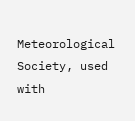Meteorological Society, used with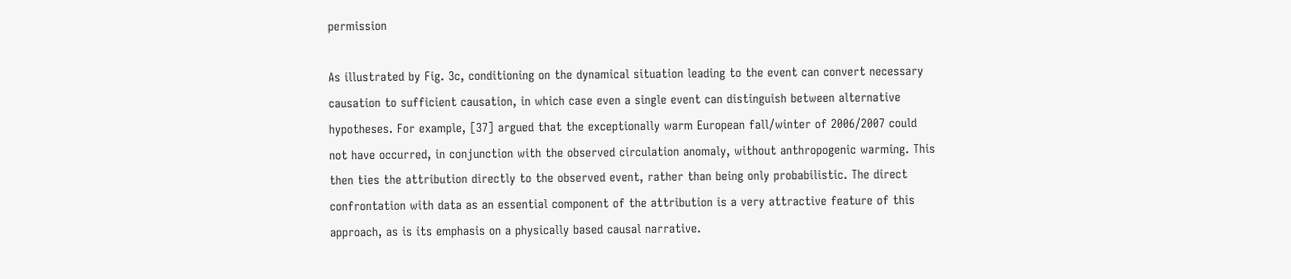permission

As illustrated by Fig. 3c, conditioning on the dynamical situation leading to the event can convert necessary causation to sufficient causation, in which case even a single event can distinguish between alternative hypotheses. For example, [37] argued that the exceptionally warm European fall/winter of 2006/2007 could not have occurred, in conjunction with the observed circulation anomaly, without anthropogenic warming. This then ties the attribution directly to the observed event, rather than being only probabilistic. The direct confrontation with data as an essential component of the attribution is a very attractive feature of this approach, as is its emphasis on a physically based causal narrative.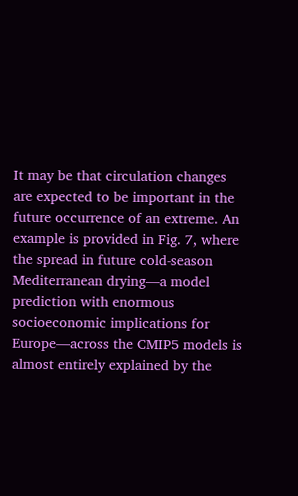It may be that circulation changes are expected to be important in the future occurrence of an extreme. An example is provided in Fig. 7, where the spread in future cold-season Mediterranean drying—a model prediction with enormous socioeconomic implications for Europe—across the CMIP5 models is almost entirely explained by the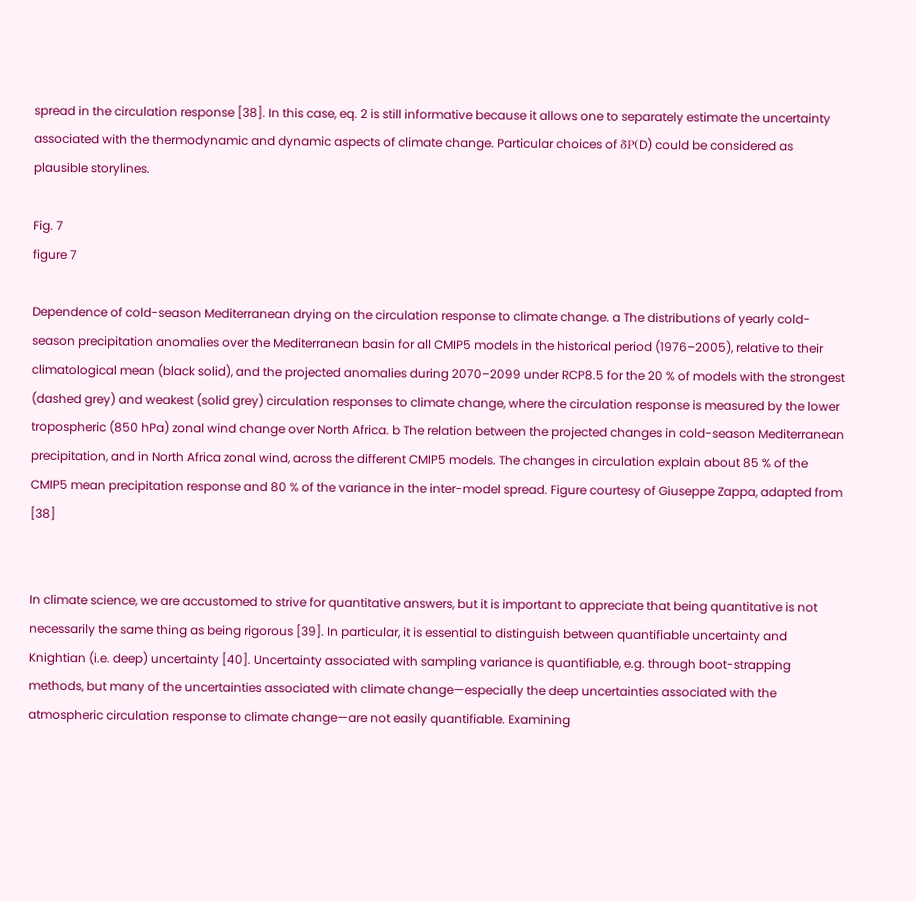spread in the circulation response [38]. In this case, eq. 2 is still informative because it allows one to separately estimate the uncertainty associated with the thermodynamic and dynamic aspects of climate change. Particular choices of δP(D) could be considered as plausible storylines.

Fig. 7
figure 7

Dependence of cold-season Mediterranean drying on the circulation response to climate change. a The distributions of yearly cold-season precipitation anomalies over the Mediterranean basin for all CMIP5 models in the historical period (1976–2005), relative to their climatological mean (black solid), and the projected anomalies during 2070–2099 under RCP8.5 for the 20 % of models with the strongest (dashed grey) and weakest (solid grey) circulation responses to climate change, where the circulation response is measured by the lower tropospheric (850 hPa) zonal wind change over North Africa. b The relation between the projected changes in cold-season Mediterranean precipitation, and in North Africa zonal wind, across the different CMIP5 models. The changes in circulation explain about 85 % of the CMIP5 mean precipitation response and 80 % of the variance in the inter-model spread. Figure courtesy of Giuseppe Zappa, adapted from [38]


In climate science, we are accustomed to strive for quantitative answers, but it is important to appreciate that being quantitative is not necessarily the same thing as being rigorous [39]. In particular, it is essential to distinguish between quantifiable uncertainty and Knightian (i.e. deep) uncertainty [40]. Uncertainty associated with sampling variance is quantifiable, e.g. through boot-strapping methods, but many of the uncertainties associated with climate change—especially the deep uncertainties associated with the atmospheric circulation response to climate change—are not easily quantifiable. Examining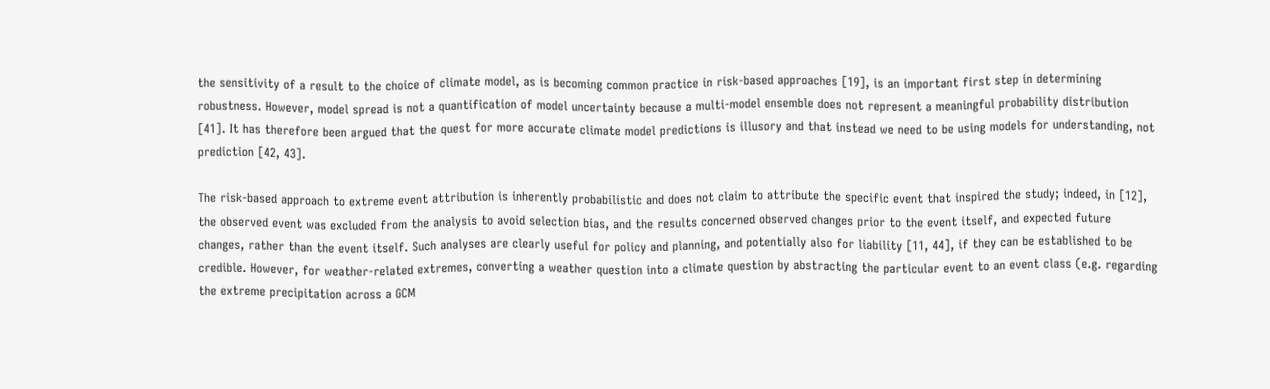the sensitivity of a result to the choice of climate model, as is becoming common practice in risk-based approaches [19], is an important first step in determining robustness. However, model spread is not a quantification of model uncertainty because a multi-model ensemble does not represent a meaningful probability distribution [41]. It has therefore been argued that the quest for more accurate climate model predictions is illusory and that instead we need to be using models for understanding, not prediction [42, 43].

The risk-based approach to extreme event attribution is inherently probabilistic and does not claim to attribute the specific event that inspired the study; indeed, in [12], the observed event was excluded from the analysis to avoid selection bias, and the results concerned observed changes prior to the event itself, and expected future changes, rather than the event itself. Such analyses are clearly useful for policy and planning, and potentially also for liability [11, 44], if they can be established to be credible. However, for weather-related extremes, converting a weather question into a climate question by abstracting the particular event to an event class (e.g. regarding the extreme precipitation across a GCM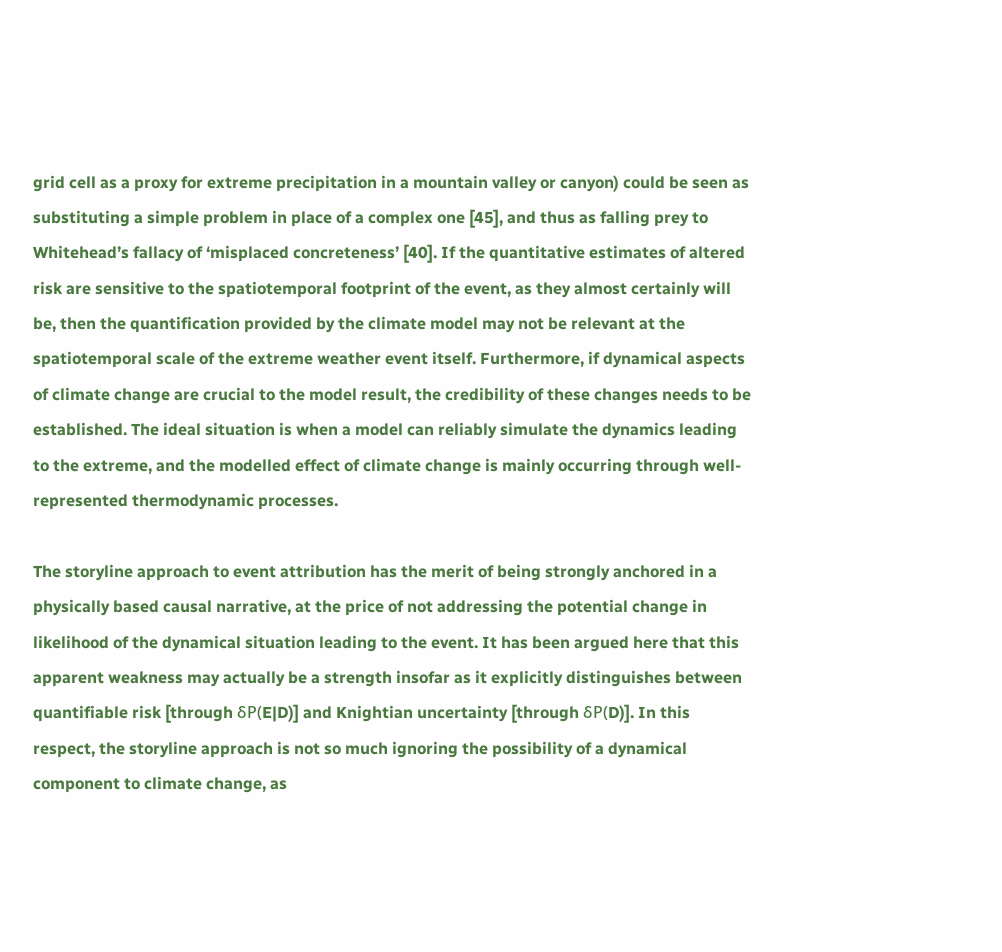grid cell as a proxy for extreme precipitation in a mountain valley or canyon) could be seen as substituting a simple problem in place of a complex one [45], and thus as falling prey to Whitehead’s fallacy of ‘misplaced concreteness’ [40]. If the quantitative estimates of altered risk are sensitive to the spatiotemporal footprint of the event, as they almost certainly will be, then the quantification provided by the climate model may not be relevant at the spatiotemporal scale of the extreme weather event itself. Furthermore, if dynamical aspects of climate change are crucial to the model result, the credibility of these changes needs to be established. The ideal situation is when a model can reliably simulate the dynamics leading to the extreme, and the modelled effect of climate change is mainly occurring through well-represented thermodynamic processes.

The storyline approach to event attribution has the merit of being strongly anchored in a physically based causal narrative, at the price of not addressing the potential change in likelihood of the dynamical situation leading to the event. It has been argued here that this apparent weakness may actually be a strength insofar as it explicitly distinguishes between quantifiable risk [through δP(E|D)] and Knightian uncertainty [through δP(D)]. In this respect, the storyline approach is not so much ignoring the possibility of a dynamical component to climate change, as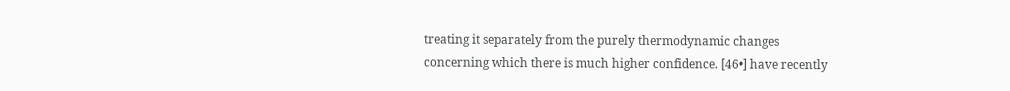treating it separately from the purely thermodynamic changes concerning which there is much higher confidence. [46•] have recently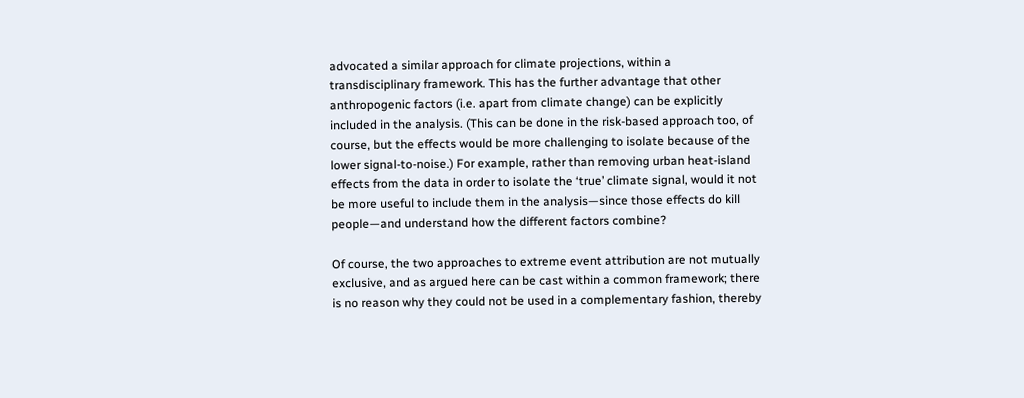advocated a similar approach for climate projections, within a transdisciplinary framework. This has the further advantage that other anthropogenic factors (i.e. apart from climate change) can be explicitly included in the analysis. (This can be done in the risk-based approach too, of course, but the effects would be more challenging to isolate because of the lower signal-to-noise.) For example, rather than removing urban heat-island effects from the data in order to isolate the ‘true’ climate signal, would it not be more useful to include them in the analysis—since those effects do kill people—and understand how the different factors combine?

Of course, the two approaches to extreme event attribution are not mutually exclusive, and as argued here can be cast within a common framework; there is no reason why they could not be used in a complementary fashion, thereby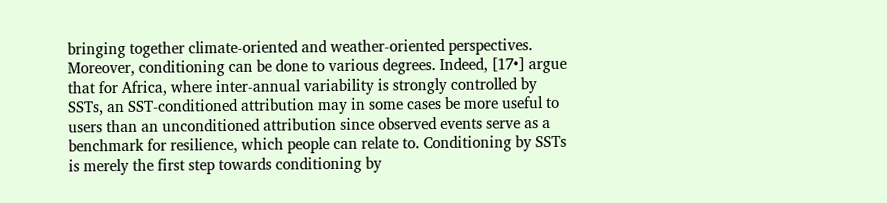bringing together climate-oriented and weather-oriented perspectives. Moreover, conditioning can be done to various degrees. Indeed, [17•] argue that for Africa, where inter-annual variability is strongly controlled by SSTs, an SST-conditioned attribution may in some cases be more useful to users than an unconditioned attribution since observed events serve as a benchmark for resilience, which people can relate to. Conditioning by SSTs is merely the first step towards conditioning by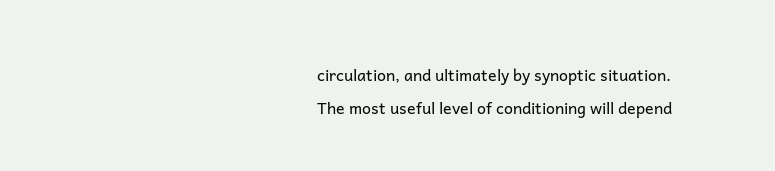circulation, and ultimately by synoptic situation. The most useful level of conditioning will depend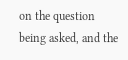on the question being asked, and the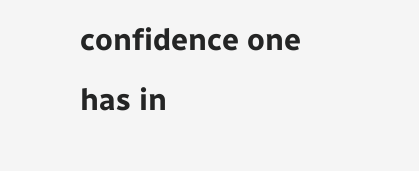confidence one has in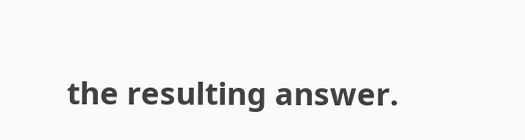the resulting answer.